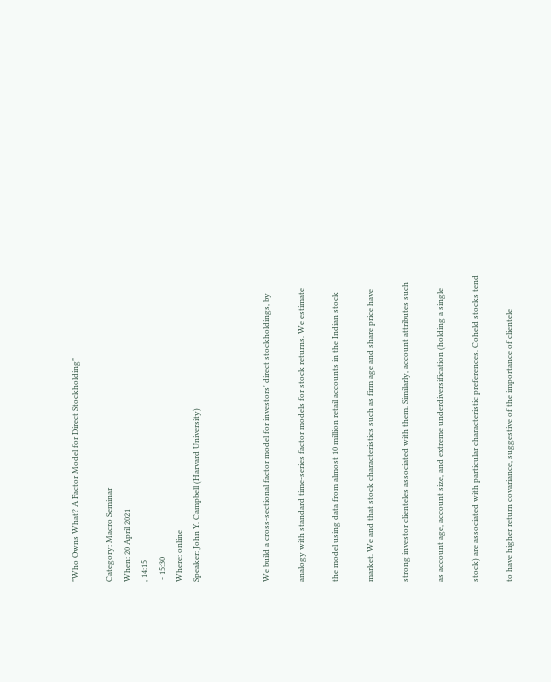"Who Owns What? A Factor Model for Direct Stockholding"

Category: Macro Seminar
When: 20 April 2021
, 14:15
 - 15:30
Where: online
Speaker: John Y. Campbell (Harvard University)



We build a cross-sectional factor model for investors' direct stockholdings, by

analogy with standard time-series factor models for stock returns. We estimate

the model using data from almost 10 million retail accounts in the Indian stock

market. We and that stock characteristics such as firm age and share price have

strong investor clienteles associated with them. Similarly, account attributes such

as account age, account size, and extreme underdiversification (holding a single

stock) are associated with particular characteristic preferences. Coheld stocks tend

to have higher return covariance, suggestive of the importance of clientele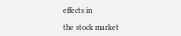effects in

the stock market